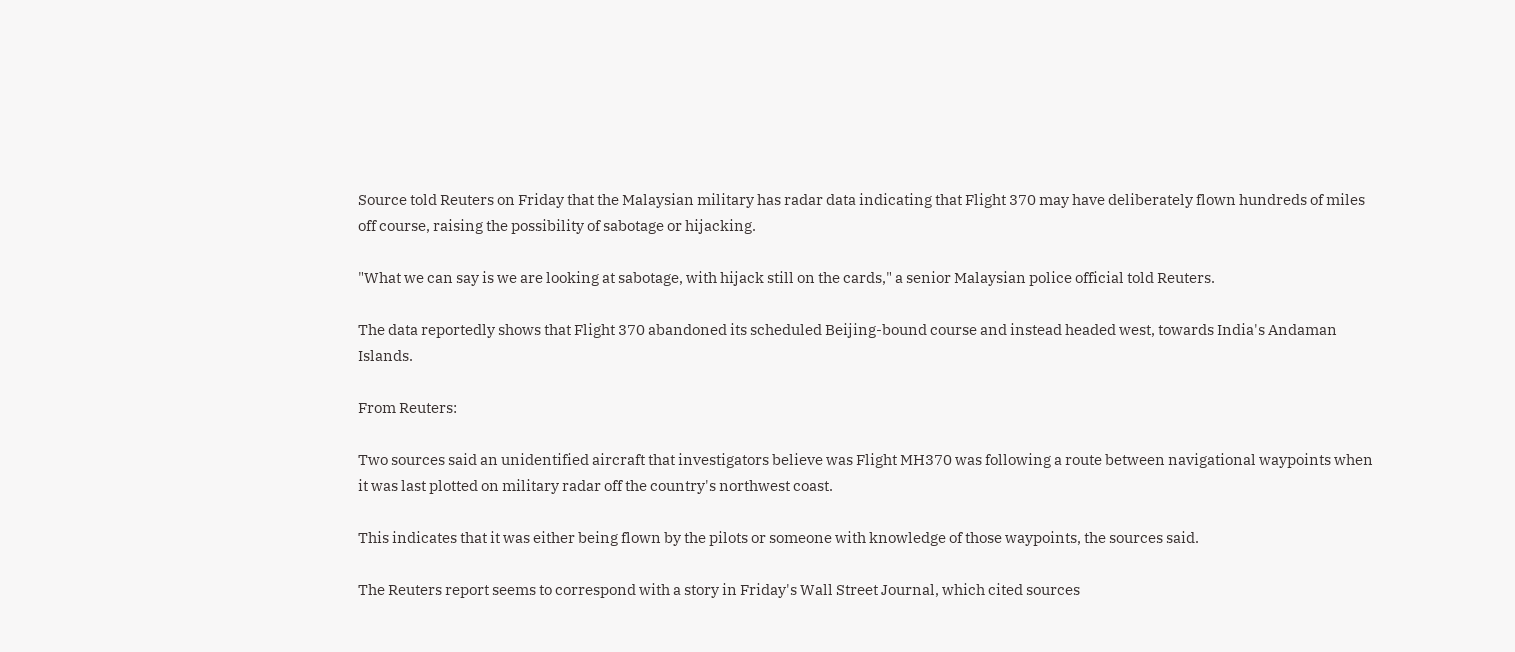Source told Reuters on Friday that the Malaysian military has radar data indicating that Flight 370 may have deliberately flown hundreds of miles off course, raising the possibility of sabotage or hijacking.

"What we can say is we are looking at sabotage, with hijack still on the cards," a senior Malaysian police official told Reuters.

The data reportedly shows that Flight 370 abandoned its scheduled Beijing-bound course and instead headed west, towards India's Andaman Islands.

From Reuters:

Two sources said an unidentified aircraft that investigators believe was Flight MH370 was following a route between navigational waypoints when it was last plotted on military radar off the country's northwest coast.

This indicates that it was either being flown by the pilots or someone with knowledge of those waypoints, the sources said.

The Reuters report seems to correspond with a story in Friday's Wall Street Journal, which cited sources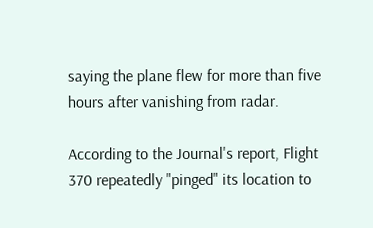saying the plane flew for more than five hours after vanishing from radar.

According to the Journal's report, Flight 370 repeatedly "pinged" its location to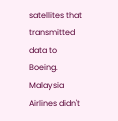satellites that transmitted data to Boeing. Malaysia Airlines didn't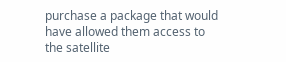purchase a package that would have allowed them access to the satellite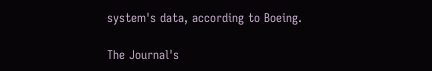system's data, according to Boeing.

The Journal's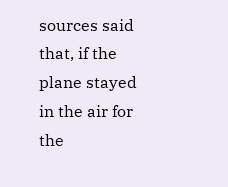sources said that, if the plane stayed in the air for the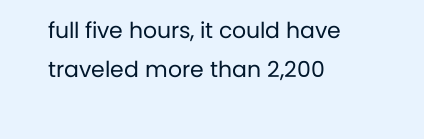full five hours, it could have traveled more than 2,200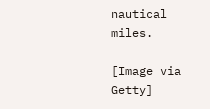nautical miles.

[Image via Getty]